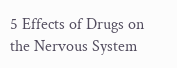5 Effects of Drugs on the Nervous System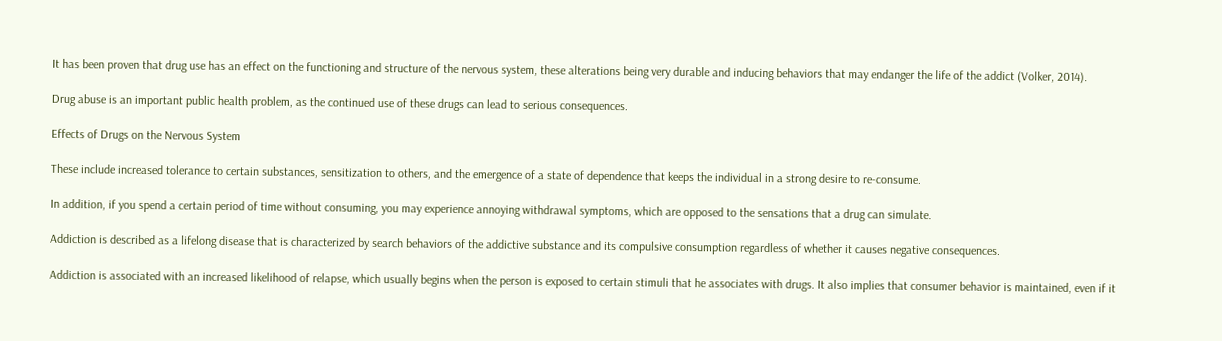It has been proven that drug use has an effect on the functioning and structure of the nervous system, these alterations being very durable and inducing behaviors that may endanger the life of the addict (Volker, 2014).

Drug abuse is an important public health problem, as the continued use of these drugs can lead to serious consequences.

Effects of Drugs on the Nervous System

These include increased tolerance to certain substances, sensitization to others, and the emergence of a state of dependence that keeps the individual in a strong desire to re-consume.

In addition, if you spend a certain period of time without consuming, you may experience annoying withdrawal symptoms, which are opposed to the sensations that a drug can simulate.

Addiction is described as a lifelong disease that is characterized by search behaviors of the addictive substance and its compulsive consumption regardless of whether it causes negative consequences.

Addiction is associated with an increased likelihood of relapse, which usually begins when the person is exposed to certain stimuli that he associates with drugs. It also implies that consumer behavior is maintained, even if it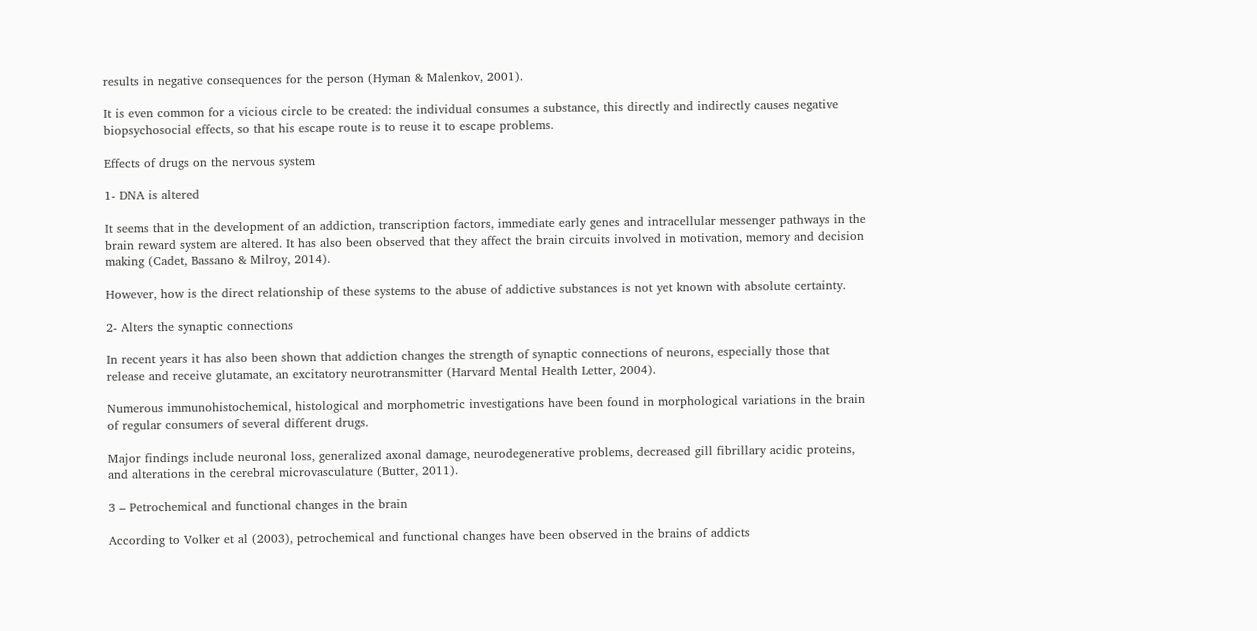results in negative consequences for the person (Hyman & Malenkov, 2001).

It is even common for a vicious circle to be created: the individual consumes a substance, this directly and indirectly causes negative biopsychosocial effects, so that his escape route is to reuse it to escape problems.

Effects of drugs on the nervous system

1- DNA is altered

It seems that in the development of an addiction, transcription factors, immediate early genes and intracellular messenger pathways in the brain reward system are altered. It has also been observed that they affect the brain circuits involved in motivation, memory and decision making (Cadet, Bassano & Milroy, 2014).

However, how is the direct relationship of these systems to the abuse of addictive substances is not yet known with absolute certainty.

2- Alters the synaptic connections

In recent years it has also been shown that addiction changes the strength of synaptic connections of neurons, especially those that release and receive glutamate, an excitatory neurotransmitter (Harvard Mental Health Letter, 2004).

Numerous immunohistochemical, histological and morphometric investigations have been found in morphological variations in the brain of regular consumers of several different drugs.

Major findings include neuronal loss, generalized axonal damage, neurodegenerative problems, decreased gill fibrillary acidic proteins, and alterations in the cerebral microvasculature (Butter, 2011).

3 – Petrochemical and functional changes in the brain

According to Volker et al (2003), petrochemical and functional changes have been observed in the brains of addicts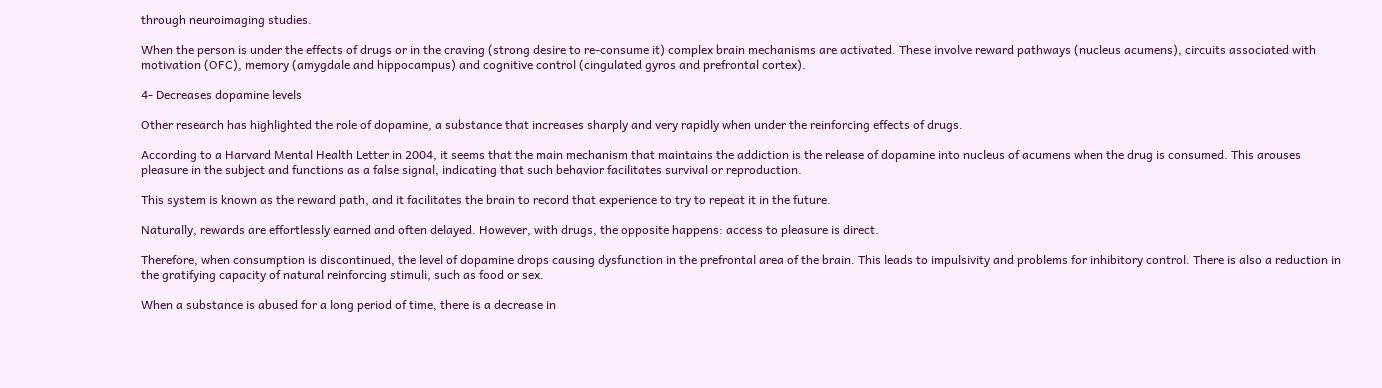through neuroimaging studies.

When the person is under the effects of drugs or in the craving (strong desire to re-consume it) complex brain mechanisms are activated. These involve reward pathways (nucleus acumens), circuits associated with motivation (OFC), memory (amygdale and hippocampus) and cognitive control (cingulated gyros and prefrontal cortex).

4- Decreases dopamine levels

Other research has highlighted the role of dopamine, a substance that increases sharply and very rapidly when under the reinforcing effects of drugs.

According to a Harvard Mental Health Letter in 2004, it seems that the main mechanism that maintains the addiction is the release of dopamine into nucleus of acumens when the drug is consumed. This arouses pleasure in the subject and functions as a false signal, indicating that such behavior facilitates survival or reproduction.

This system is known as the reward path, and it facilitates the brain to record that experience to try to repeat it in the future.

Naturally, rewards are effortlessly earned and often delayed. However, with drugs, the opposite happens: access to pleasure is direct.

Therefore, when consumption is discontinued, the level of dopamine drops causing dysfunction in the prefrontal area of the brain. This leads to impulsivity and problems for inhibitory control. There is also a reduction in the gratifying capacity of natural reinforcing stimuli, such as food or sex.

When a substance is abused for a long period of time, there is a decrease in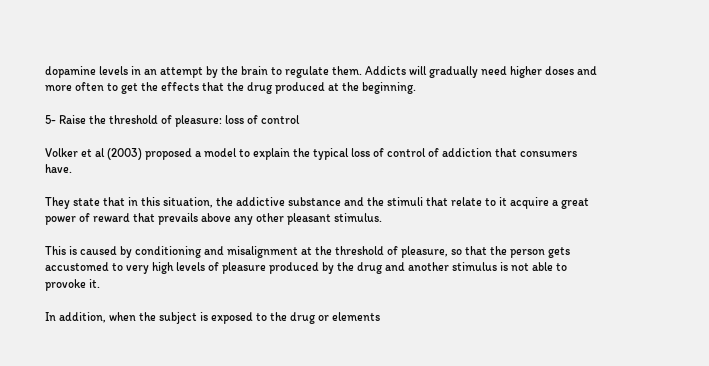dopamine levels in an attempt by the brain to regulate them. Addicts will gradually need higher doses and more often to get the effects that the drug produced at the beginning.

5- Raise the threshold of pleasure: loss of control

Volker et al (2003) proposed a model to explain the typical loss of control of addiction that consumers have.

They state that in this situation, the addictive substance and the stimuli that relate to it acquire a great power of reward that prevails above any other pleasant stimulus.

This is caused by conditioning and misalignment at the threshold of pleasure, so that the person gets accustomed to very high levels of pleasure produced by the drug and another stimulus is not able to provoke it.

In addition, when the subject is exposed to the drug or elements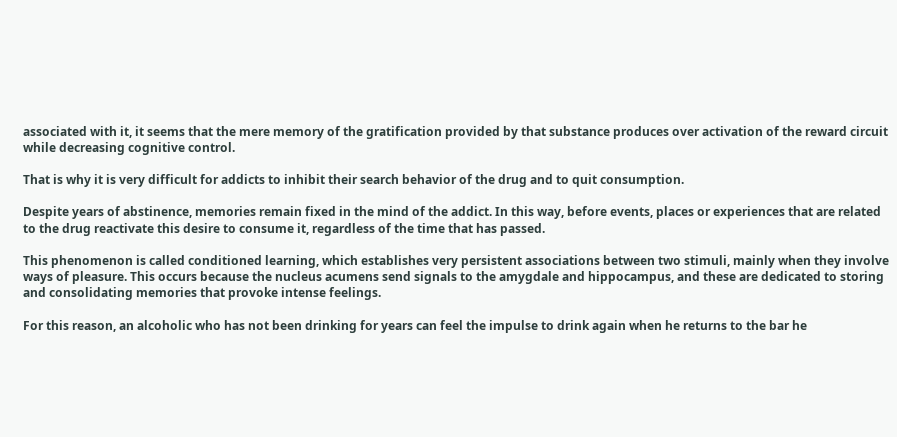associated with it, it seems that the mere memory of the gratification provided by that substance produces over activation of the reward circuit while decreasing cognitive control.

That is why it is very difficult for addicts to inhibit their search behavior of the drug and to quit consumption.

Despite years of abstinence, memories remain fixed in the mind of the addict. In this way, before events, places or experiences that are related to the drug reactivate this desire to consume it, regardless of the time that has passed.

This phenomenon is called conditioned learning, which establishes very persistent associations between two stimuli, mainly when they involve ways of pleasure. This occurs because the nucleus acumens send signals to the amygdale and hippocampus, and these are dedicated to storing and consolidating memories that provoke intense feelings.

For this reason, an alcoholic who has not been drinking for years can feel the impulse to drink again when he returns to the bar he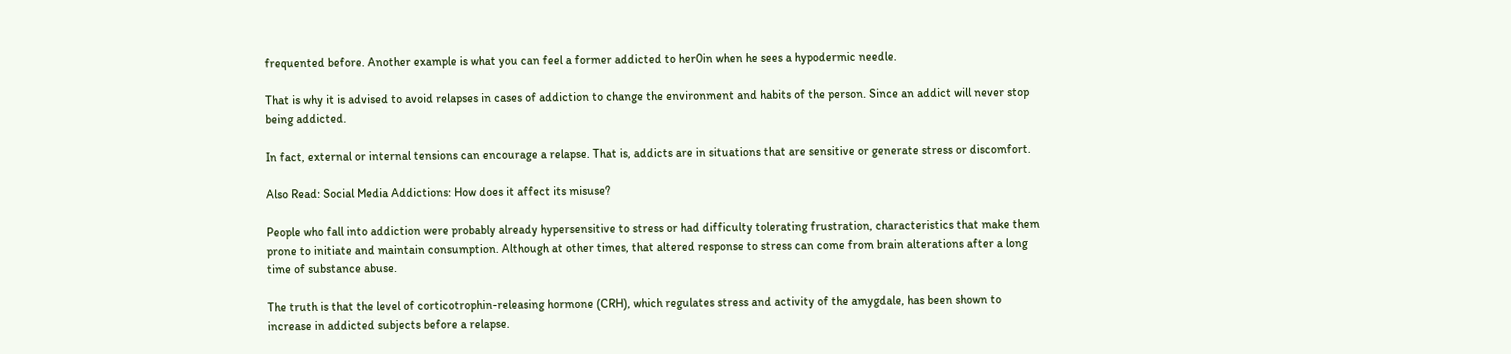frequented before. Another example is what you can feel a former addicted to her0in when he sees a hypodermic needle.

That is why it is advised to avoid relapses in cases of addiction to change the environment and habits of the person. Since an addict will never stop being addicted.

In fact, external or internal tensions can encourage a relapse. That is, addicts are in situations that are sensitive or generate stress or discomfort.

Also Read: Social Media Addictions: How does it affect its misuse?

People who fall into addiction were probably already hypersensitive to stress or had difficulty tolerating frustration, characteristics that make them prone to initiate and maintain consumption. Although at other times, that altered response to stress can come from brain alterations after a long time of substance abuse.

The truth is that the level of corticotrophin-releasing hormone (CRH), which regulates stress and activity of the amygdale, has been shown to increase in addicted subjects before a relapse.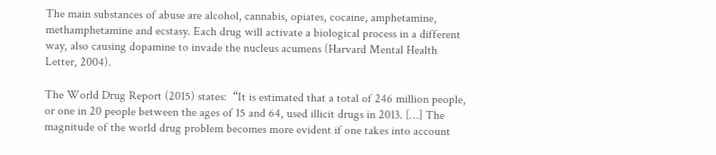The main substances of abuse are alcohol, cannabis, opiates, cocaine, amphetamine, methamphetamine and ecstasy. Each drug will activate a biological process in a different way, also causing dopamine to invade the nucleus acumens (Harvard Mental Health Letter, 2004).

The World Drug Report (2015) states:  “It is estimated that a total of 246 million people, or one in 20 people between the ages of 15 and 64, used illicit drugs in 2013. […] The magnitude of the world drug problem becomes more evident if one takes into account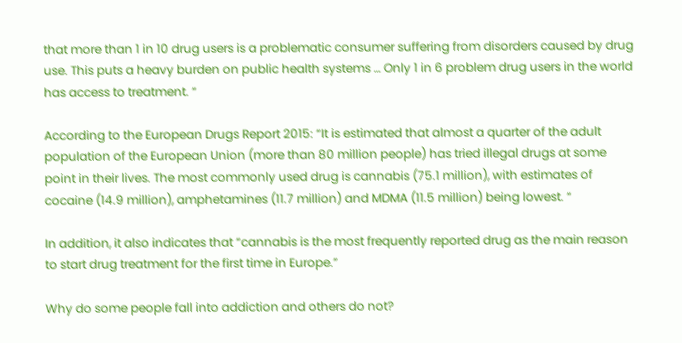that more than 1 in 10 drug users is a problematic consumer suffering from disorders caused by drug use. This puts a heavy burden on public health systems … Only 1 in 6 problem drug users in the world has access to treatment. “

According to the European Drugs Report 2015: “It is estimated that almost a quarter of the adult population of the European Union (more than 80 million people) has tried illegal drugs at some point in their lives. The most commonly used drug is cannabis (75.1 million), with estimates of cocaine (14.9 million), amphetamines (11.7 million) and MDMA (11.5 million) being lowest. “

In addition, it also indicates that “cannabis is the most frequently reported drug as the main reason to start drug treatment for the first time in Europe.”

Why do some people fall into addiction and others do not?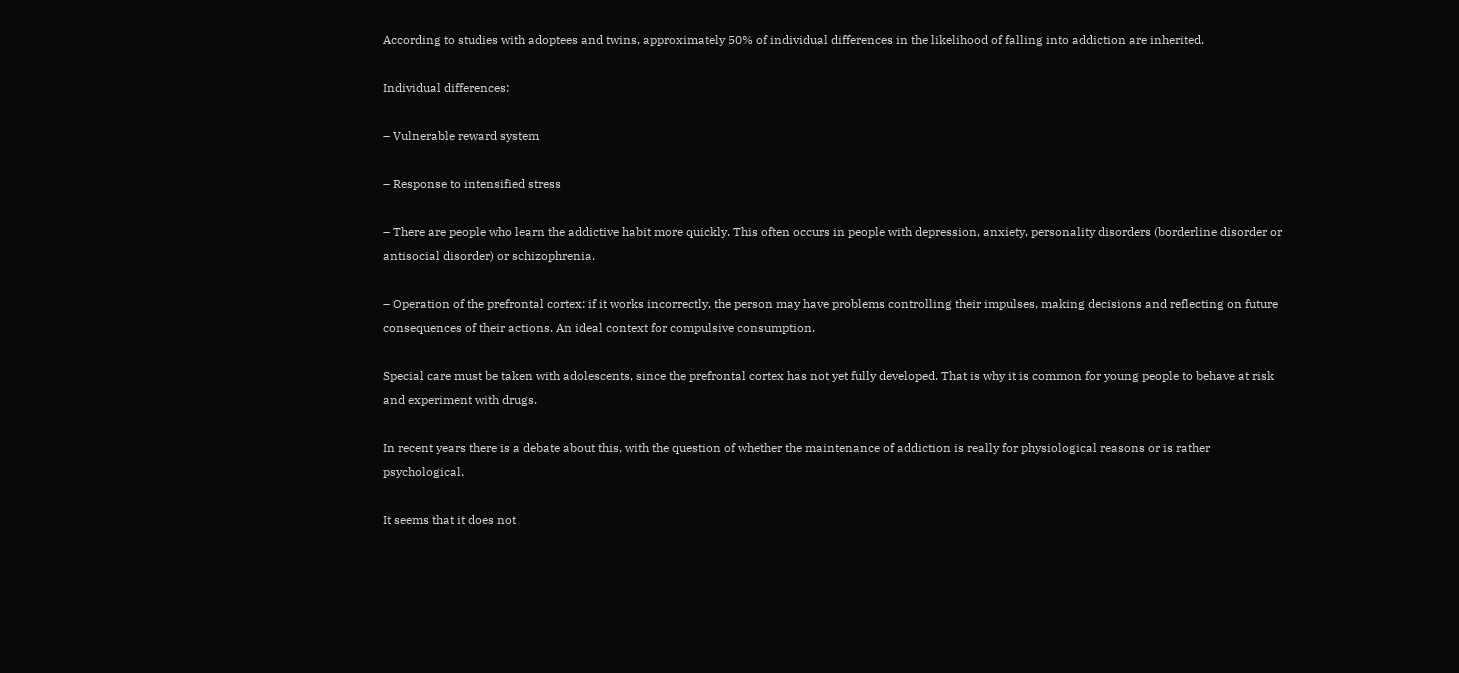According to studies with adoptees and twins, approximately 50% of individual differences in the likelihood of falling into addiction are inherited.

Individual differences:

– Vulnerable reward system

– Response to intensified stress

– There are people who learn the addictive habit more quickly. This often occurs in people with depression, anxiety, personality disorders (borderline disorder or antisocial disorder) or schizophrenia.

– Operation of the prefrontal cortex: if it works incorrectly, the person may have problems controlling their impulses, making decisions and reflecting on future consequences of their actions. An ideal context for compulsive consumption.

Special care must be taken with adolescents, since the prefrontal cortex has not yet fully developed. That is why it is common for young people to behave at risk and experiment with drugs.

In recent years there is a debate about this, with the question of whether the maintenance of addiction is really for physiological reasons or is rather psychological.

It seems that it does not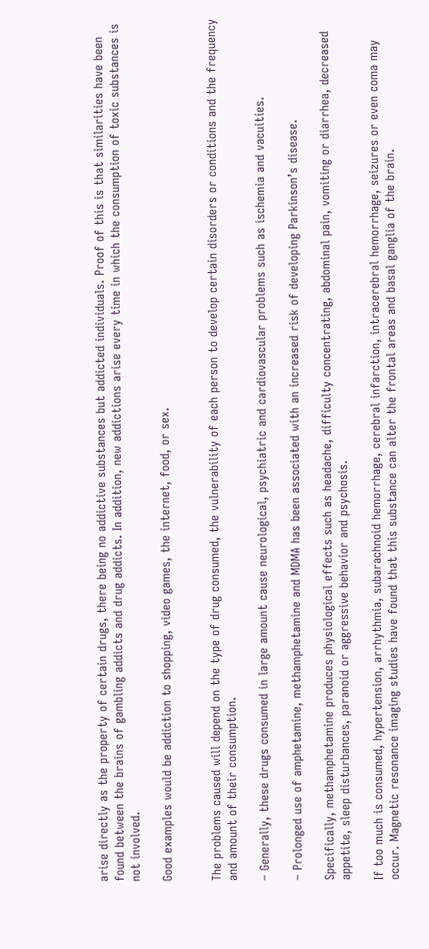arise directly as the property of certain drugs, there being no addictive substances but addicted individuals. Proof of this is that similarities have been found between the brains of gambling addicts and drug addicts. In addition, new addictions arise every time in which the consumption of toxic substances is not involved.

Good examples would be addiction to shopping, video games, the internet, food, or sex.


The problems caused will depend on the type of drug consumed, the vulnerability of each person to develop certain disorders or conditions and the frequency and amount of their consumption.

– Generally, these drugs consumed in large amount cause neurological, psychiatric and cardiovascular problems such as ischemia and vacuities.

– Prolonged use of amphetamine, methamphetamine and MDMA has been associated with an increased risk of developing Parkinson’s disease.

Specifically, methamphetamine produces physiological effects such as headache, difficulty concentrating, abdominal pain, vomiting or diarrhea, decreased appetite, sleep disturbances, paranoid or aggressive behavior and psychosis.

If too much is consumed, hypertension, arrhythmia, subarachnoid hemorrhage, cerebral infarction, intracerebral hemorrhage, seizures or even coma may occur. Magnetic resonance imaging studies have found that this substance can alter the frontal areas and basal ganglia of the brain.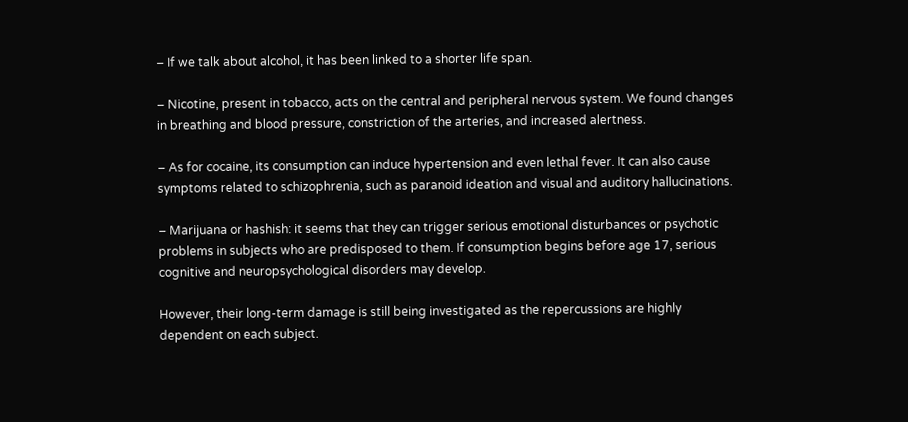– If we talk about alcohol, it has been linked to a shorter life span.

– Nicotine, present in tobacco, acts on the central and peripheral nervous system. We found changes in breathing and blood pressure, constriction of the arteries, and increased alertness.

– As for cocaine, its consumption can induce hypertension and even lethal fever. It can also cause symptoms related to schizophrenia, such as paranoid ideation and visual and auditory hallucinations.

– Marijuana or hashish: it seems that they can trigger serious emotional disturbances or psychotic problems in subjects who are predisposed to them. If consumption begins before age 17, serious cognitive and neuropsychological disorders may develop.

However, their long-term damage is still being investigated as the repercussions are highly dependent on each subject.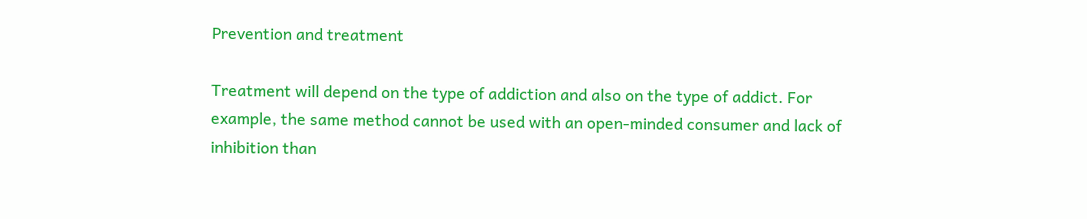Prevention and treatment

Treatment will depend on the type of addiction and also on the type of addict. For example, the same method cannot be used with an open-minded consumer and lack of inhibition than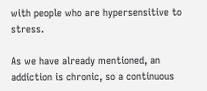with people who are hypersensitive to stress.

As we have already mentioned, an addiction is chronic, so a continuous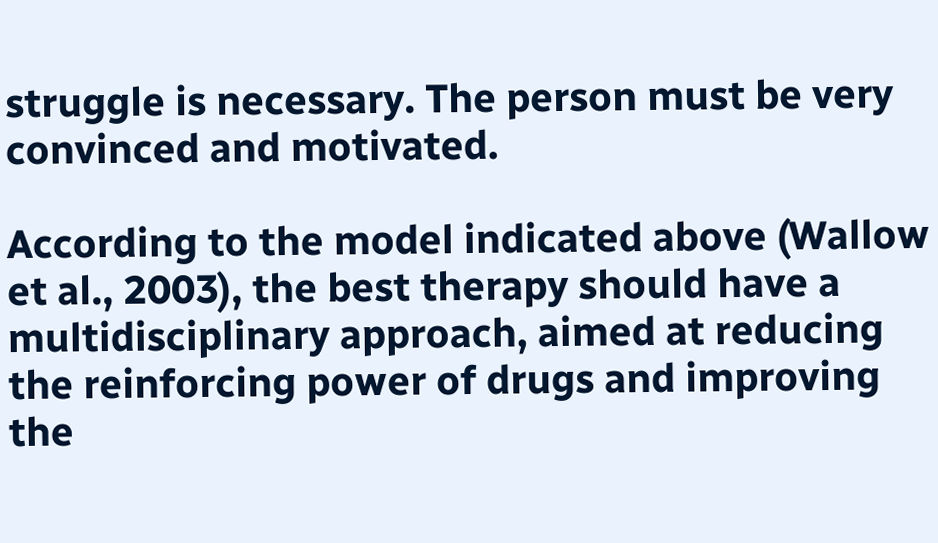struggle is necessary. The person must be very convinced and motivated.

According to the model indicated above (Wallow et al., 2003), the best therapy should have a multidisciplinary approach, aimed at reducing the reinforcing power of drugs and improving the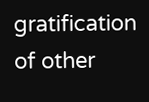gratification of other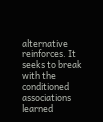alternative reinforces. It seeks to break with the conditioned associations learned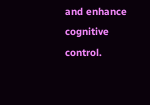and enhance cognitive control.